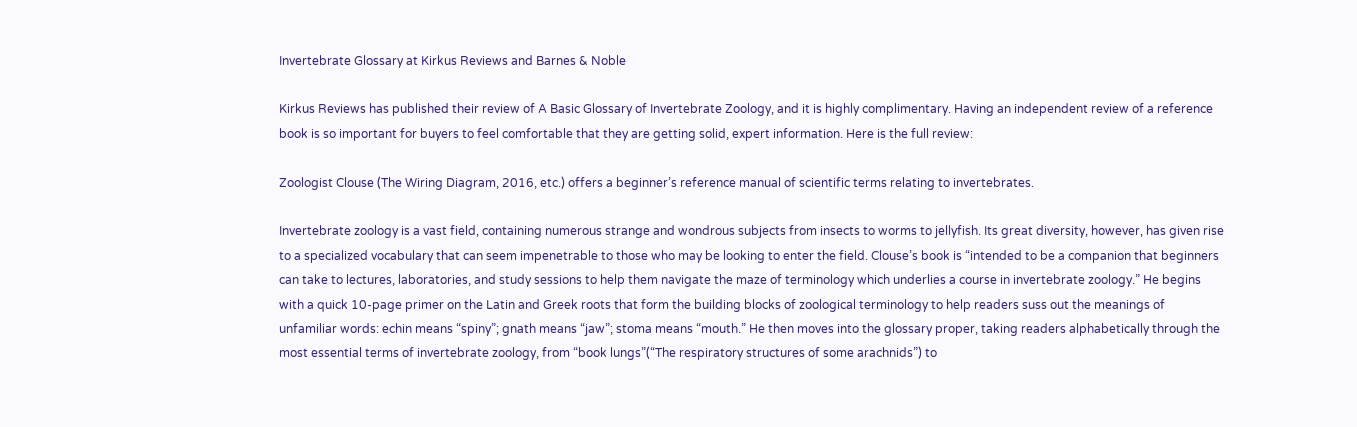Invertebrate Glossary at Kirkus Reviews and Barnes & Noble

Kirkus Reviews has published their review of A Basic Glossary of Invertebrate Zoology, and it is highly complimentary. Having an independent review of a reference book is so important for buyers to feel comfortable that they are getting solid, expert information. Here is the full review:

Zoologist Clouse (The Wiring Diagram, 2016, etc.) offers a beginner’s reference manual of scientific terms relating to invertebrates.

Invertebrate zoology is a vast field, containing numerous strange and wondrous subjects from insects to worms to jellyfish. Its great diversity, however, has given rise to a specialized vocabulary that can seem impenetrable to those who may be looking to enter the field. Clouse’s book is “intended to be a companion that beginners can take to lectures, laboratories, and study sessions to help them navigate the maze of terminology which underlies a course in invertebrate zoology.” He begins with a quick 10-page primer on the Latin and Greek roots that form the building blocks of zoological terminology to help readers suss out the meanings of unfamiliar words: echin means “spiny”; gnath means “jaw”; stoma means “mouth.” He then moves into the glossary proper, taking readers alphabetically through the most essential terms of invertebrate zoology, from “book lungs”(“The respiratory structures of some arachnids”) to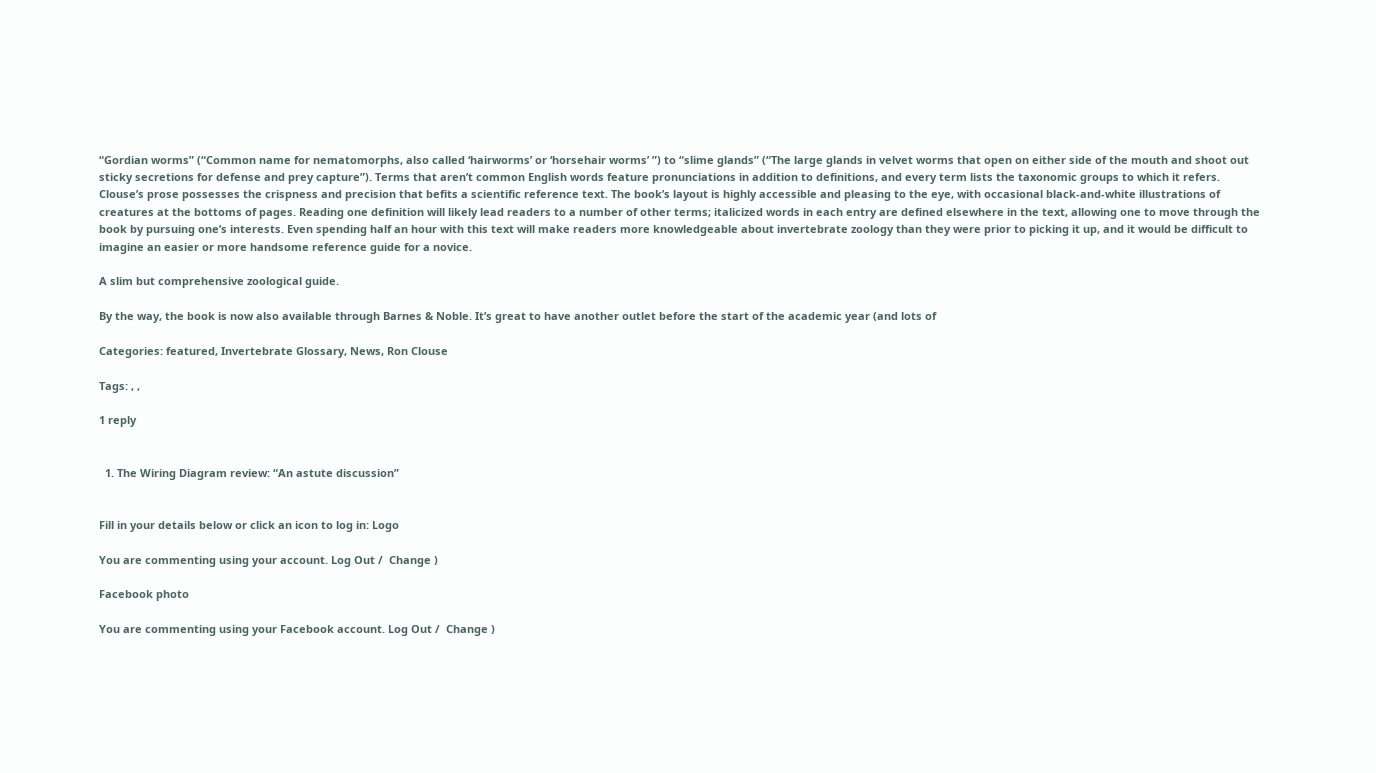“Gordian worms” (“Common name for nematomorphs, also called ‘hairworms’ or ‘horsehair worms’ ”) to “slime glands” (“The large glands in velvet worms that open on either side of the mouth and shoot out sticky secretions for defense and prey capture”). Terms that aren’t common English words feature pronunciations in addition to definitions, and every term lists the taxonomic groups to which it refers. Clouse’s prose possesses the crispness and precision that befits a scientific reference text. The book’s layout is highly accessible and pleasing to the eye, with occasional black-and-white illustrations of creatures at the bottoms of pages. Reading one definition will likely lead readers to a number of other terms; italicized words in each entry are defined elsewhere in the text, allowing one to move through the book by pursuing one’s interests. Even spending half an hour with this text will make readers more knowledgeable about invertebrate zoology than they were prior to picking it up, and it would be difficult to imagine an easier or more handsome reference guide for a novice.

A slim but comprehensive zoological guide.

By the way, the book is now also available through Barnes & Noble. It’s great to have another outlet before the start of the academic year (and lots of

Categories: featured, Invertebrate Glossary, News, Ron Clouse

Tags: , ,

1 reply


  1. The Wiring Diagram review: “An astute discussion”


Fill in your details below or click an icon to log in: Logo

You are commenting using your account. Log Out /  Change )

Facebook photo

You are commenting using your Facebook account. Log Out /  Change )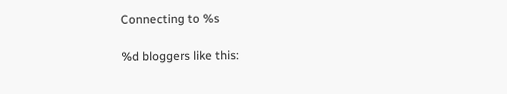Connecting to %s

%d bloggers like this: